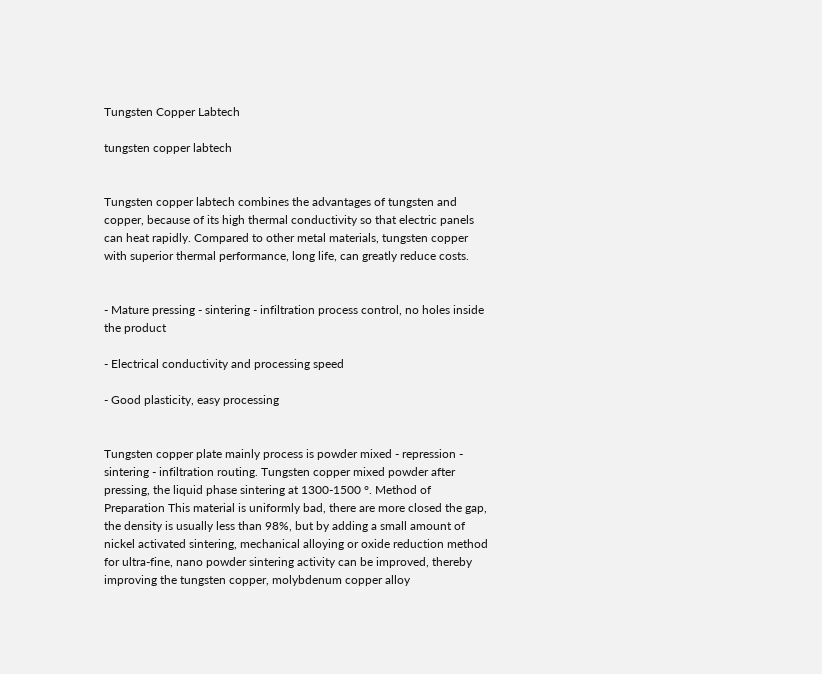Tungsten Copper Labtech

tungsten copper labtech


Tungsten copper labtech combines the advantages of tungsten and copper, because of its high thermal conductivity so that electric panels can heat rapidly. Compared to other metal materials, tungsten copper with superior thermal performance, long life, can greatly reduce costs.


- Mature pressing - sintering - infiltration process control, no holes inside the product

- Electrical conductivity and processing speed

- Good plasticity, easy processing


Tungsten copper plate mainly process is powder mixed - repression - sintering - infiltration routing. Tungsten copper mixed powder after pressing, the liquid phase sintering at 1300-1500 °. Method of Preparation This material is uniformly bad, there are more closed the gap, the density is usually less than 98%, but by adding a small amount of nickel activated sintering, mechanical alloying or oxide reduction method for ultra-fine, nano powder sintering activity can be improved, thereby improving the tungsten copper, molybdenum copper alloy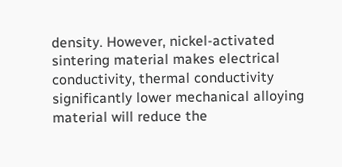density. However, nickel-activated sintering material makes electrical conductivity, thermal conductivity significantly lower mechanical alloying material will reduce the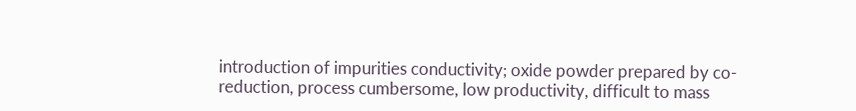introduction of impurities conductivity; oxide powder prepared by co-reduction, process cumbersome, low productivity, difficult to mass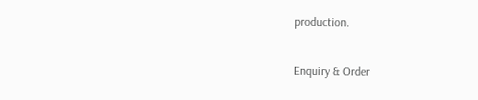production.

Enquiry & Order